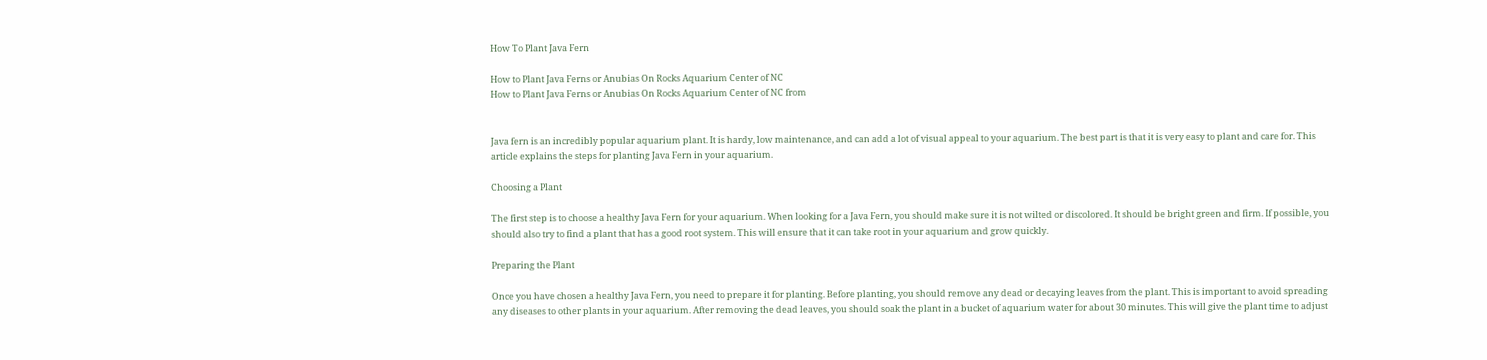How To Plant Java Fern

How to Plant Java Ferns or Anubias On Rocks Aquarium Center of NC
How to Plant Java Ferns or Anubias On Rocks Aquarium Center of NC from


Java fern is an incredibly popular aquarium plant. It is hardy, low maintenance, and can add a lot of visual appeal to your aquarium. The best part is that it is very easy to plant and care for. This article explains the steps for planting Java Fern in your aquarium.

Choosing a Plant

The first step is to choose a healthy Java Fern for your aquarium. When looking for a Java Fern, you should make sure it is not wilted or discolored. It should be bright green and firm. If possible, you should also try to find a plant that has a good root system. This will ensure that it can take root in your aquarium and grow quickly.

Preparing the Plant

Once you have chosen a healthy Java Fern, you need to prepare it for planting. Before planting, you should remove any dead or decaying leaves from the plant. This is important to avoid spreading any diseases to other plants in your aquarium. After removing the dead leaves, you should soak the plant in a bucket of aquarium water for about 30 minutes. This will give the plant time to adjust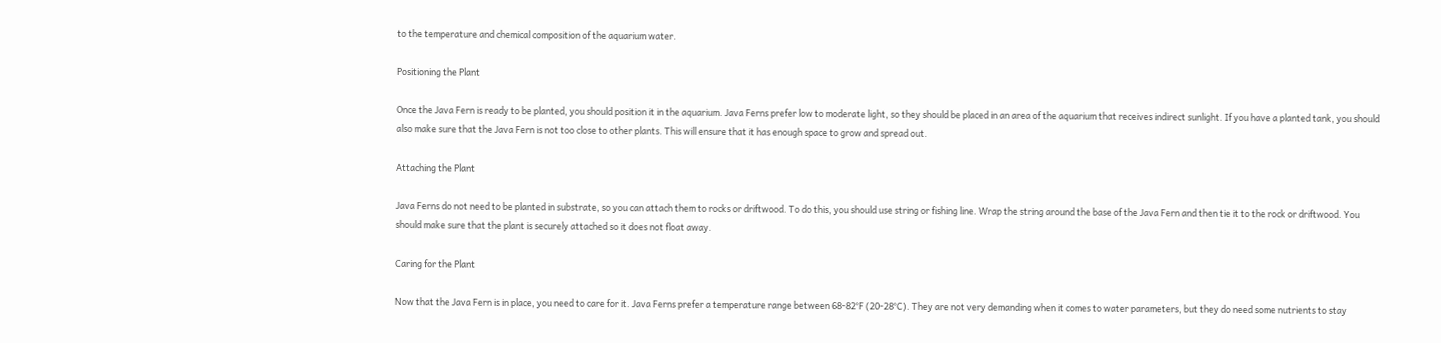to the temperature and chemical composition of the aquarium water.

Positioning the Plant

Once the Java Fern is ready to be planted, you should position it in the aquarium. Java Ferns prefer low to moderate light, so they should be placed in an area of the aquarium that receives indirect sunlight. If you have a planted tank, you should also make sure that the Java Fern is not too close to other plants. This will ensure that it has enough space to grow and spread out.

Attaching the Plant

Java Ferns do not need to be planted in substrate, so you can attach them to rocks or driftwood. To do this, you should use string or fishing line. Wrap the string around the base of the Java Fern and then tie it to the rock or driftwood. You should make sure that the plant is securely attached so it does not float away.

Caring for the Plant

Now that the Java Fern is in place, you need to care for it. Java Ferns prefer a temperature range between 68-82°F (20-28°C). They are not very demanding when it comes to water parameters, but they do need some nutrients to stay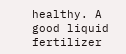healthy. A good liquid fertilizer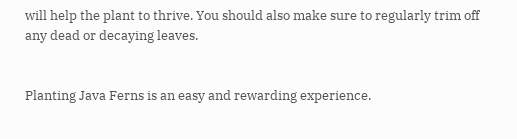will help the plant to thrive. You should also make sure to regularly trim off any dead or decaying leaves.


Planting Java Ferns is an easy and rewarding experience.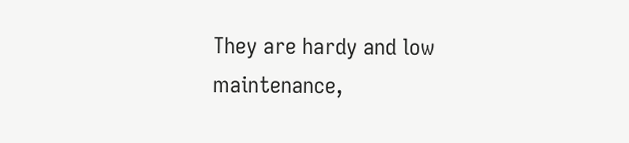They are hardy and low maintenance,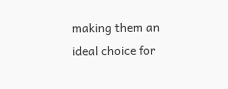making them an ideal choice for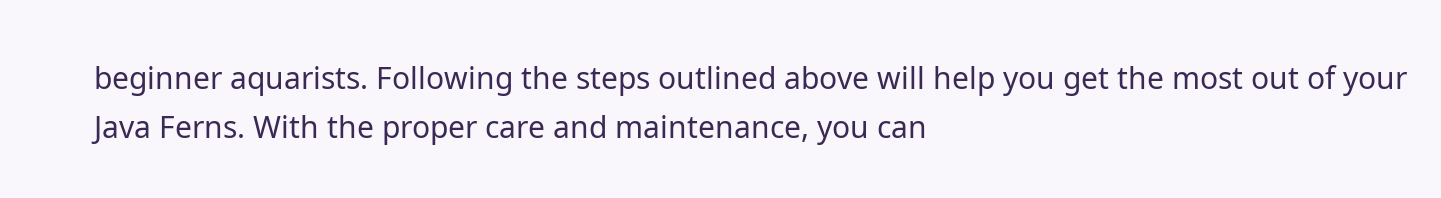beginner aquarists. Following the steps outlined above will help you get the most out of your Java Ferns. With the proper care and maintenance, you can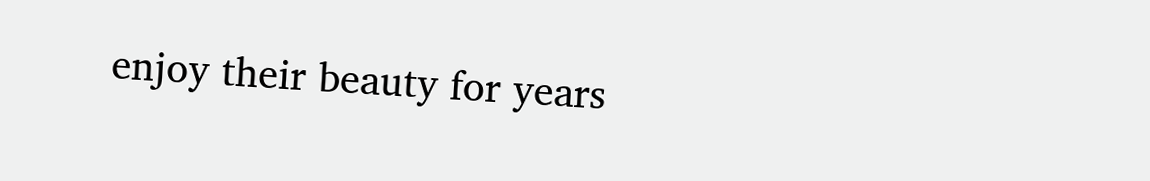enjoy their beauty for years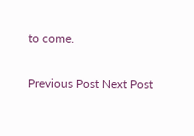to come.

Previous Post Next Post